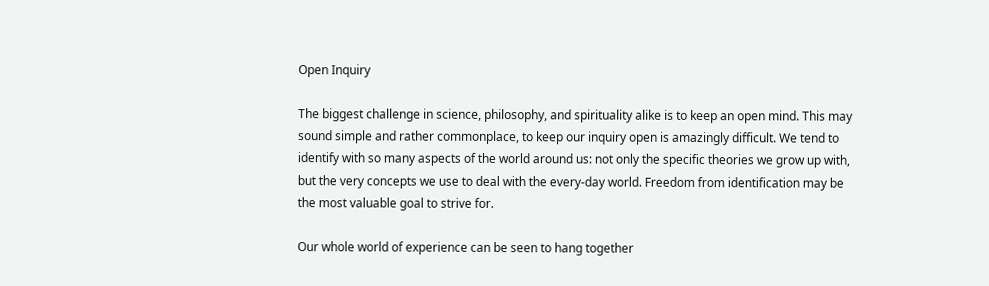Open Inquiry

The biggest challenge in science, philosophy, and spirituality alike is to keep an open mind. This may sound simple and rather commonplace, to keep our inquiry open is amazingly difficult. We tend to identify with so many aspects of the world around us: not only the specific theories we grow up with, but the very concepts we use to deal with the every-day world. Freedom from identification may be the most valuable goal to strive for.

Our whole world of experience can be seen to hang together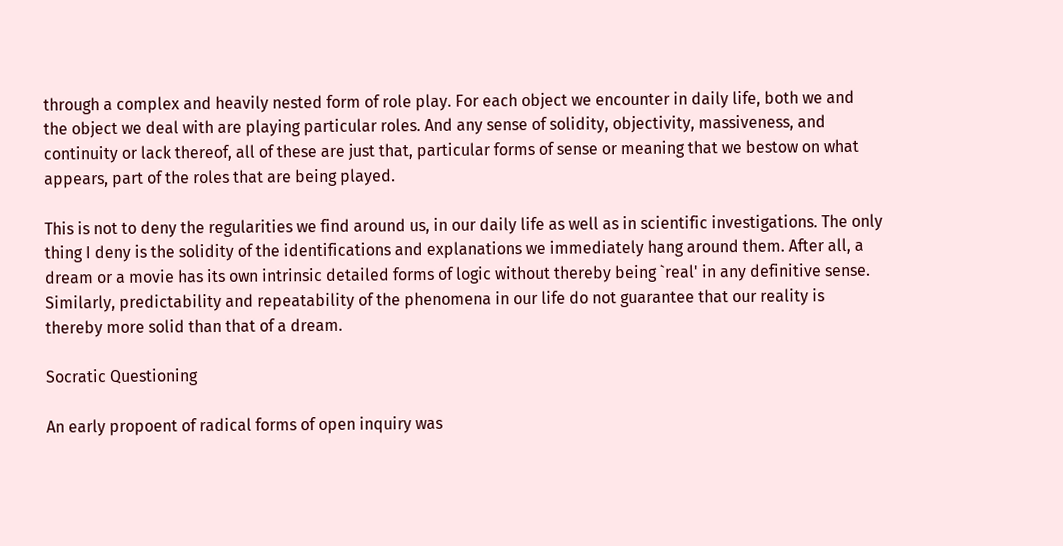through a complex and heavily nested form of role play. For each object we encounter in daily life, both we and the object we deal with are playing particular roles. And any sense of solidity, objectivity, massiveness, and continuity or lack thereof, all of these are just that, particular forms of sense or meaning that we bestow on what appears, part of the roles that are being played.

This is not to deny the regularities we find around us, in our daily life as well as in scientific investigations. The only thing I deny is the solidity of the identifications and explanations we immediately hang around them. After all, a dream or a movie has its own intrinsic detailed forms of logic without thereby being `real' in any definitive sense. Similarly, predictability and repeatability of the phenomena in our life do not guarantee that our reality is thereby more solid than that of a dream.

Socratic Questioning

An early propoent of radical forms of open inquiry was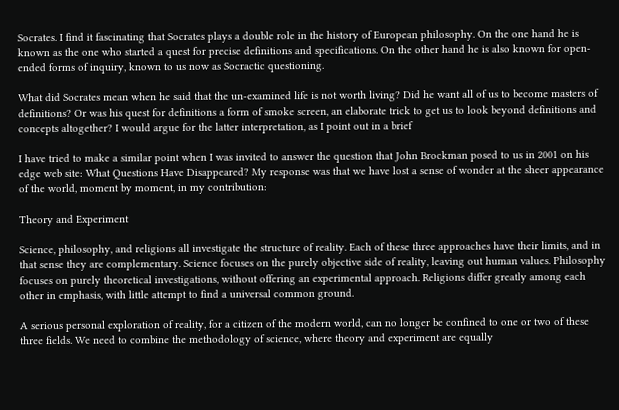Socrates. I find it fascinating that Socrates plays a double role in the history of European philosophy. On the one hand he is known as the one who started a quest for precise definitions and specifications. On the other hand he is also known for open-ended forms of inquiry, known to us now as Socractic questioning.

What did Socrates mean when he said that the un-examined life is not worth living? Did he want all of us to become masters of definitions? Or was his quest for definitions a form of smoke screen, an elaborate trick to get us to look beyond definitions and concepts altogether? I would argue for the latter interpretation, as I point out in a brief

I have tried to make a similar point when I was invited to answer the question that John Brockman posed to us in 2001 on his edge web site: What Questions Have Disappeared? My response was that we have lost a sense of wonder at the sheer appearance of the world, moment by moment, in my contribution:

Theory and Experiment

Science, philosophy, and religions all investigate the structure of reality. Each of these three approaches have their limits, and in that sense they are complementary. Science focuses on the purely objective side of reality, leaving out human values. Philosophy focuses on purely theoretical investigations, without offering an experimental approach. Religions differ greatly among each other in emphasis, with little attempt to find a universal common ground.

A serious personal exploration of reality, for a citizen of the modern world, can no longer be confined to one or two of these three fields. We need to combine the methodology of science, where theory and experiment are equally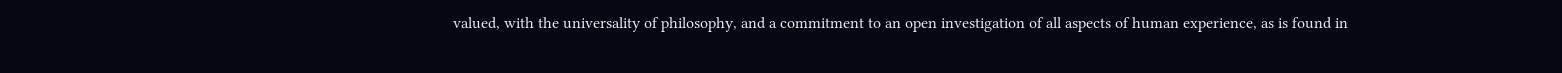valued, with the universality of philosophy, and a commitment to an open investigation of all aspects of human experience, as is found in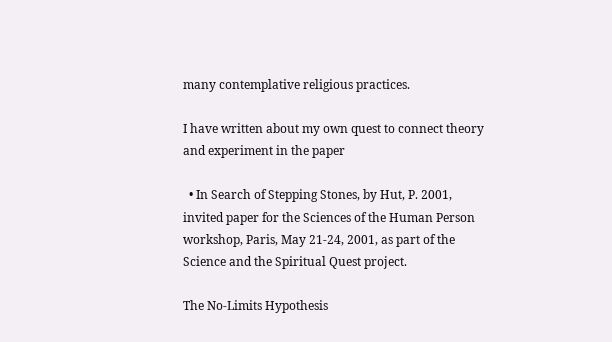many contemplative religious practices.

I have written about my own quest to connect theory and experiment in the paper

  • In Search of Stepping Stones, by Hut, P. 2001, invited paper for the Sciences of the Human Person workshop, Paris, May 21-24, 2001, as part of the Science and the Spiritual Quest project.

The No-Limits Hypothesis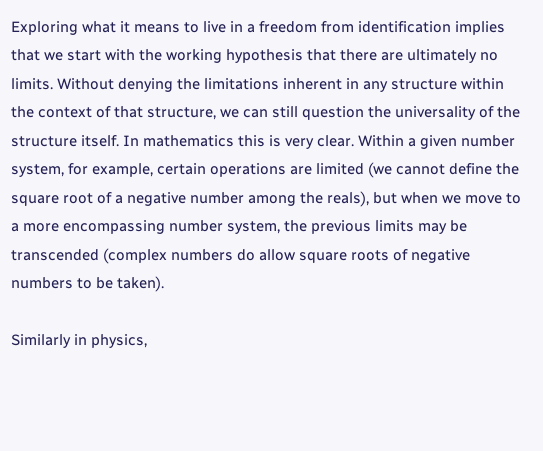Exploring what it means to live in a freedom from identification implies that we start with the working hypothesis that there are ultimately no limits. Without denying the limitations inherent in any structure within the context of that structure, we can still question the universality of the structure itself. In mathematics this is very clear. Within a given number system, for example, certain operations are limited (we cannot define the square root of a negative number among the reals), but when we move to a more encompassing number system, the previous limits may be transcended (complex numbers do allow square roots of negative numbers to be taken).

Similarly in physics,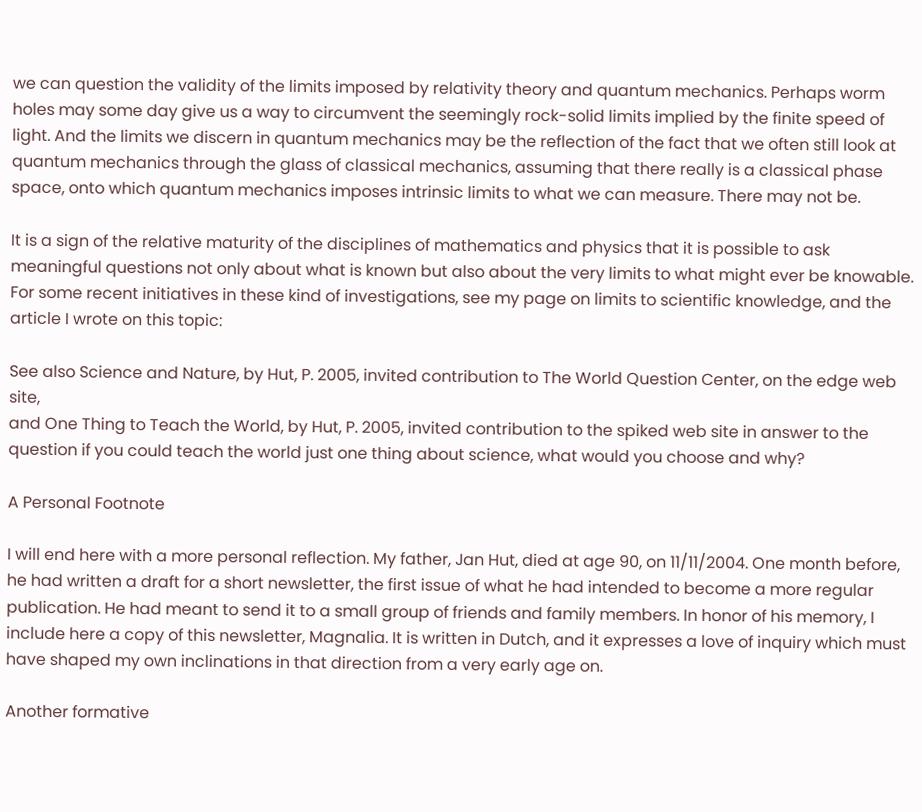we can question the validity of the limits imposed by relativity theory and quantum mechanics. Perhaps worm holes may some day give us a way to circumvent the seemingly rock-solid limits implied by the finite speed of light. And the limits we discern in quantum mechanics may be the reflection of the fact that we often still look at quantum mechanics through the glass of classical mechanics, assuming that there really is a classical phase space, onto which quantum mechanics imposes intrinsic limits to what we can measure. There may not be.

It is a sign of the relative maturity of the disciplines of mathematics and physics that it is possible to ask meaningful questions not only about what is known but also about the very limits to what might ever be knowable. For some recent initiatives in these kind of investigations, see my page on limits to scientific knowledge, and the article I wrote on this topic:

See also Science and Nature, by Hut, P. 2005, invited contribution to The World Question Center, on the edge web site,
and One Thing to Teach the World, by Hut, P. 2005, invited contribution to the spiked web site in answer to the question if you could teach the world just one thing about science, what would you choose and why?

A Personal Footnote

I will end here with a more personal reflection. My father, Jan Hut, died at age 90, on 11/11/2004. One month before, he had written a draft for a short newsletter, the first issue of what he had intended to become a more regular publication. He had meant to send it to a small group of friends and family members. In honor of his memory, I include here a copy of this newsletter, Magnalia. It is written in Dutch, and it expresses a love of inquiry which must have shaped my own inclinations in that direction from a very early age on.

Another formative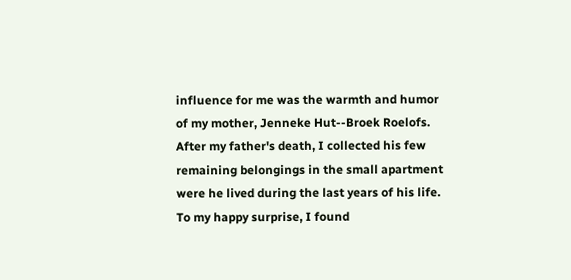influence for me was the warmth and humor of my mother, Jenneke Hut--Broek Roelofs. After my father's death, I collected his few remaining belongings in the small apartment were he lived during the last years of his life. To my happy surprise, I found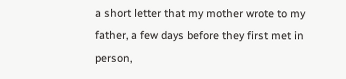a short letter that my mother wrote to my father, a few days before they first met in person,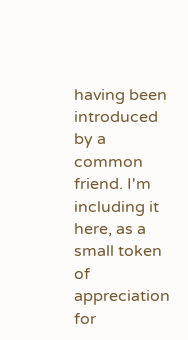having been introduced by a common friend. I'm including it here, as a small token of appreciation for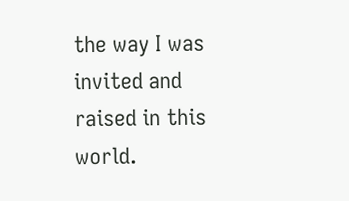the way I was invited and raised in this world.